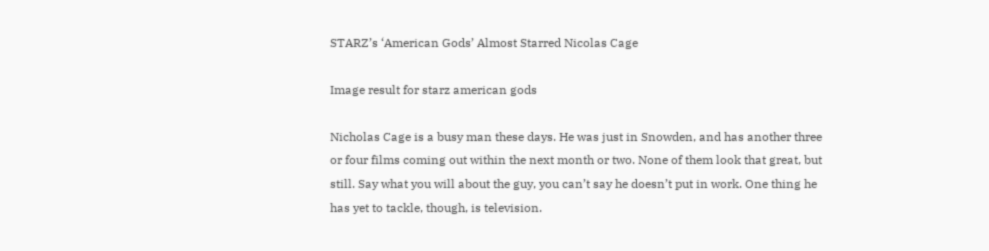STARZ’s ‘American Gods’ Almost Starred Nicolas Cage

Image result for starz american gods

Nicholas Cage is a busy man these days. He was just in Snowden, and has another three or four films coming out within the next month or two. None of them look that great, but still. Say what you will about the guy, you can’t say he doesn’t put in work. One thing he has yet to tackle, though, is television.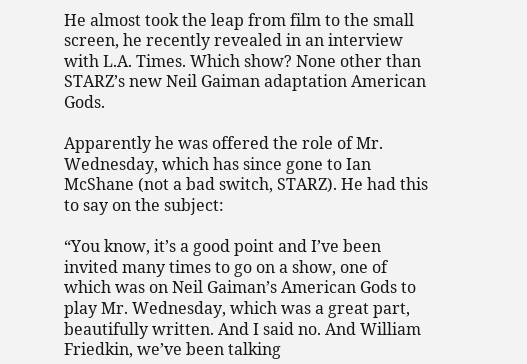He almost took the leap from film to the small screen, he recently revealed in an interview with L.A. Times. Which show? None other than STARZ’s new Neil Gaiman adaptation American Gods.

Apparently he was offered the role of Mr. Wednesday, which has since gone to Ian McShane (not a bad switch, STARZ). He had this to say on the subject:

“You know, it’s a good point and I’ve been invited many times to go on a show, one of which was on Neil Gaiman’s American Gods to play Mr. Wednesday, which was a great part, beautifully written. And I said no. And William Friedkin, we’ve been talking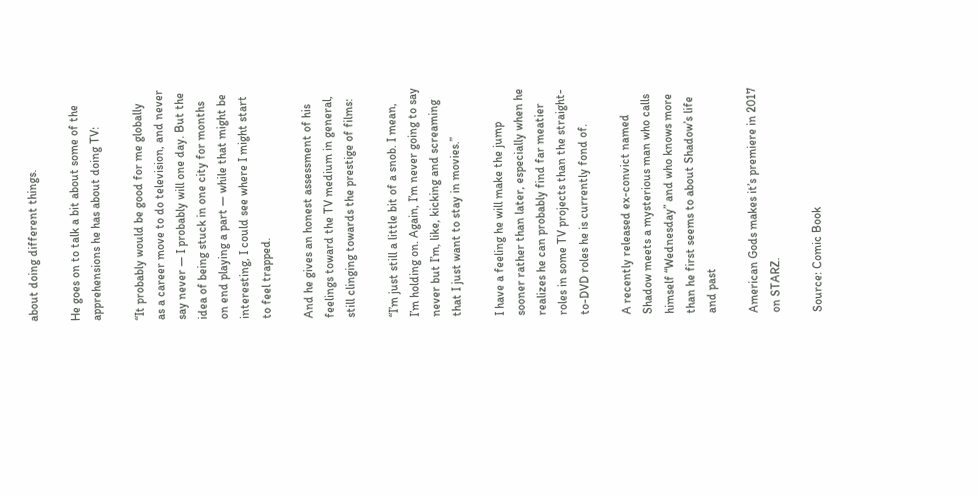about doing different things.

He goes on to talk a bit about some of the apprehensions he has about doing TV:

“It probably would be good for me globally as a career move to do television, and never say never — I probably will one day. But the idea of being stuck in one city for months on end playing a part — while that might be interesting, I could see where I might start to feel trapped.

And he gives an honest assessment of his feelings toward the TV medium in general, still clinging towards the prestige of films:

“I’m just still a little bit of a snob. I mean, I’m holding on. Again, I’m never going to say never but I’m, like, kicking and screaming that I just want to stay in movies.”

I have a feeling he will make the jump sooner rather than later, especially when he realizes he can probably find far meatier roles in some TV projects than the straight-to-DVD roles he is currently fond of.

A recently released ex-convict named Shadow meets a mysterious man who calls himself “Wednesday” and who knows more than he first seems to about Shadow’s life and past

American Gods makes it’s premiere in 2017 on STARZ.

Source: Comic Book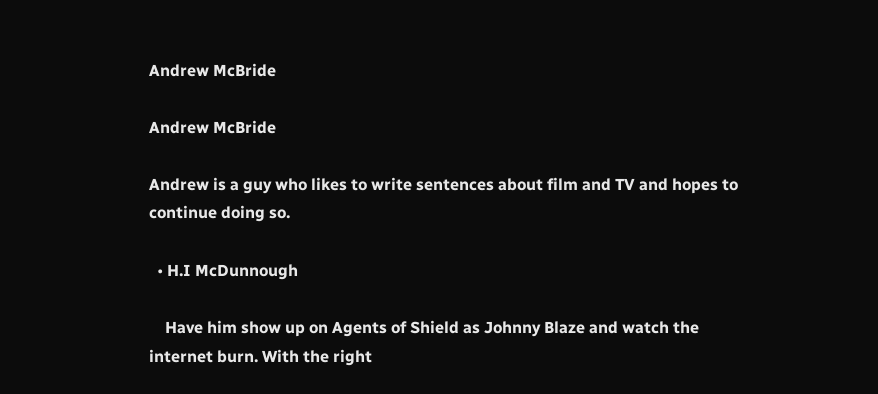Andrew McBride

Andrew McBride

Andrew is a guy who likes to write sentences about film and TV and hopes to continue doing so.

  • H.I McDunnough

    Have him show up on Agents of Shield as Johnny Blaze and watch the internet burn. With the right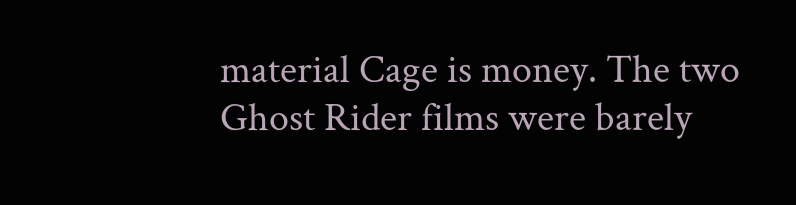material Cage is money. The two Ghost Rider films were barely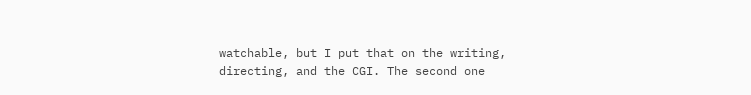watchable, but I put that on the writing, directing, and the CGI. The second one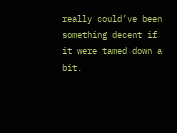really could’ve been something decent if it were tamed down a bit.